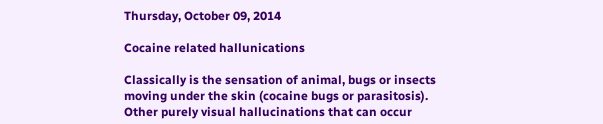Thursday, October 09, 2014

Cocaine related hallunications

Classically is the sensation of animal, bugs or insects moving under the skin (cocaine bugs or parasitosis). Other purely visual hallucinations that can occur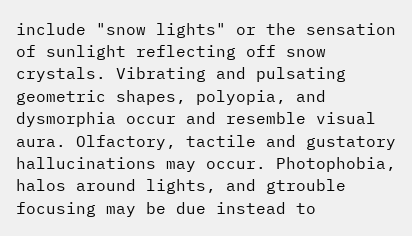include "snow lights" or the sensation of sunlight reflecting off snow crystals. Vibrating and pulsating geometric shapes, polyopia, and dysmorphia occur and resemble visual aura. Olfactory, tactile and gustatory hallucinations may occur. Photophobia, halos around lights, and gtrouble focusing may be due instead to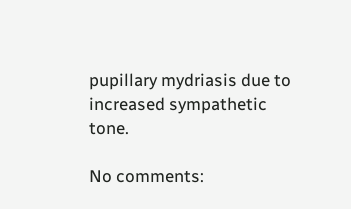pupillary mydriasis due to increased sympathetic tone.

No comments: